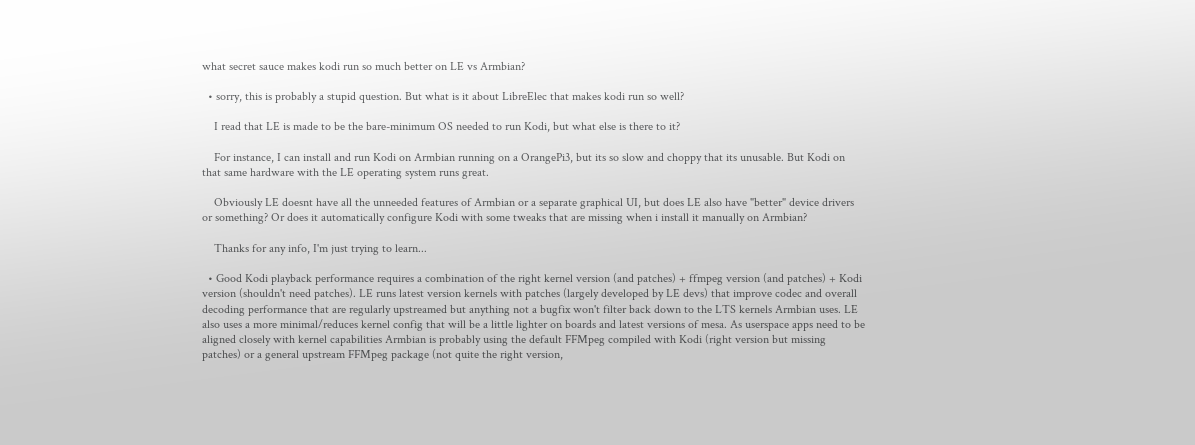what secret sauce makes kodi run so much better on LE vs Armbian?

  • sorry, this is probably a stupid question. But what is it about LibreElec that makes kodi run so well?

    I read that LE is made to be the bare-minimum OS needed to run Kodi, but what else is there to it?

    For instance, I can install and run Kodi on Armbian running on a OrangePi3, but its so slow and choppy that its unusable. But Kodi on that same hardware with the LE operating system runs great.

    Obviously LE doesnt have all the unneeded features of Armbian or a separate graphical UI, but does LE also have "better" device drivers or something? Or does it automatically configure Kodi with some tweaks that are missing when i install it manually on Armbian?

    Thanks for any info, I'm just trying to learn...

  • Good Kodi playback performance requires a combination of the right kernel version (and patches) + ffmpeg version (and patches) + Kodi version (shouldn't need patches). LE runs latest version kernels with patches (largely developed by LE devs) that improve codec and overall decoding performance that are regularly upstreamed but anything not a bugfix won't filter back down to the LTS kernels Armbian uses. LE also uses a more minimal/reduces kernel config that will be a little lighter on boards and latest versions of mesa. As userspace apps need to be aligned closely with kernel capabilities Armbian is probably using the default FFMpeg compiled with Kodi (right version but missing patches) or a general upstream FFMpeg package (not quite the right version,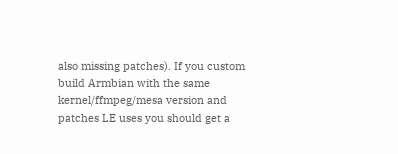also missing patches). If you custom build Armbian with the same kernel/ffmpeg/mesa version and patches LE uses you should get a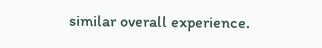similar overall experience.